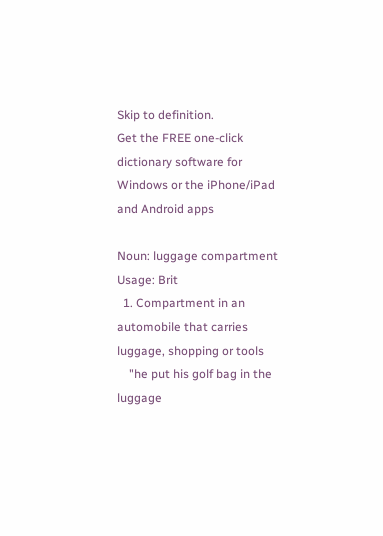Skip to definition.
Get the FREE one-click dictionary software for Windows or the iPhone/iPad and Android apps

Noun: luggage compartment
Usage: Brit
  1. Compartment in an automobile that carries luggage, shopping or tools
    "he put his golf bag in the luggage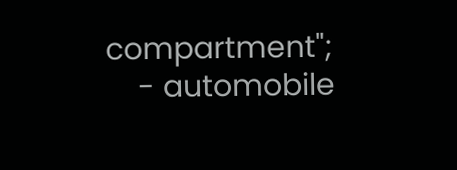compartment";
    - automobile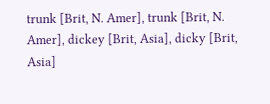trunk [Brit, N. Amer], trunk [Brit, N. Amer], dickey [Brit, Asia], dicky [Brit, Asia]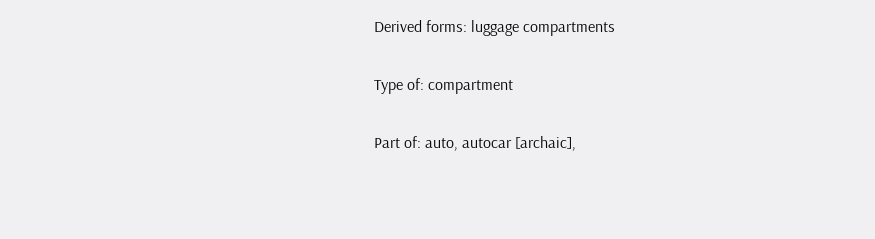Derived forms: luggage compartments

Type of: compartment

Part of: auto, autocar [archaic],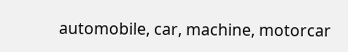automobile, car, machine, motorcar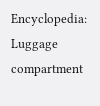Encyclopedia: Luggage compartment